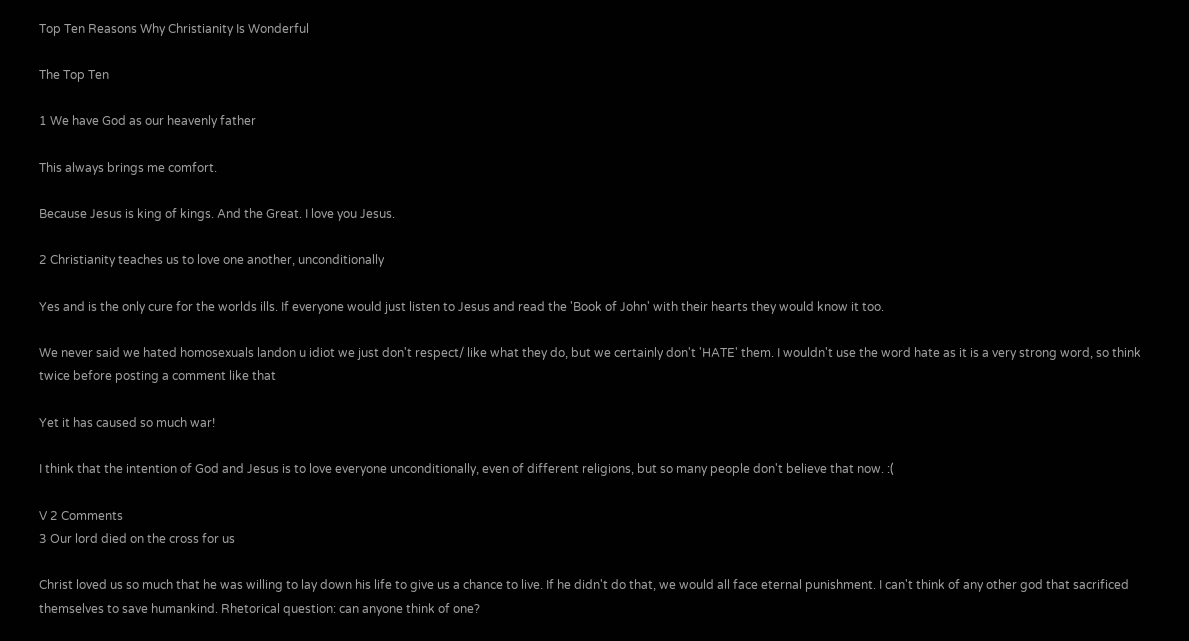Top Ten Reasons Why Christianity Is Wonderful

The Top Ten

1 We have God as our heavenly father

This always brings me comfort.

Because Jesus is king of kings. And the Great. I love you Jesus.

2 Christianity teaches us to love one another, unconditionally

Yes and is the only cure for the worlds ills. If everyone would just listen to Jesus and read the 'Book of John' with their hearts they would know it too.

We never said we hated homosexuals landon u idiot we just don't respect/ like what they do, but we certainly don't 'HATE' them. I wouldn't use the word hate as it is a very strong word, so think twice before posting a comment like that

Yet it has caused so much war!

I think that the intention of God and Jesus is to love everyone unconditionally, even of different religions, but so many people don't believe that now. :(

V 2 Comments
3 Our lord died on the cross for us

Christ loved us so much that he was willing to lay down his life to give us a chance to live. If he didn't do that, we would all face eternal punishment. I can't think of any other god that sacrificed themselves to save humankind. Rhetorical question: can anyone think of one?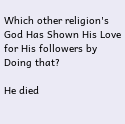Which other religion's God Has Shown His Love for His followers by Doing that?

He died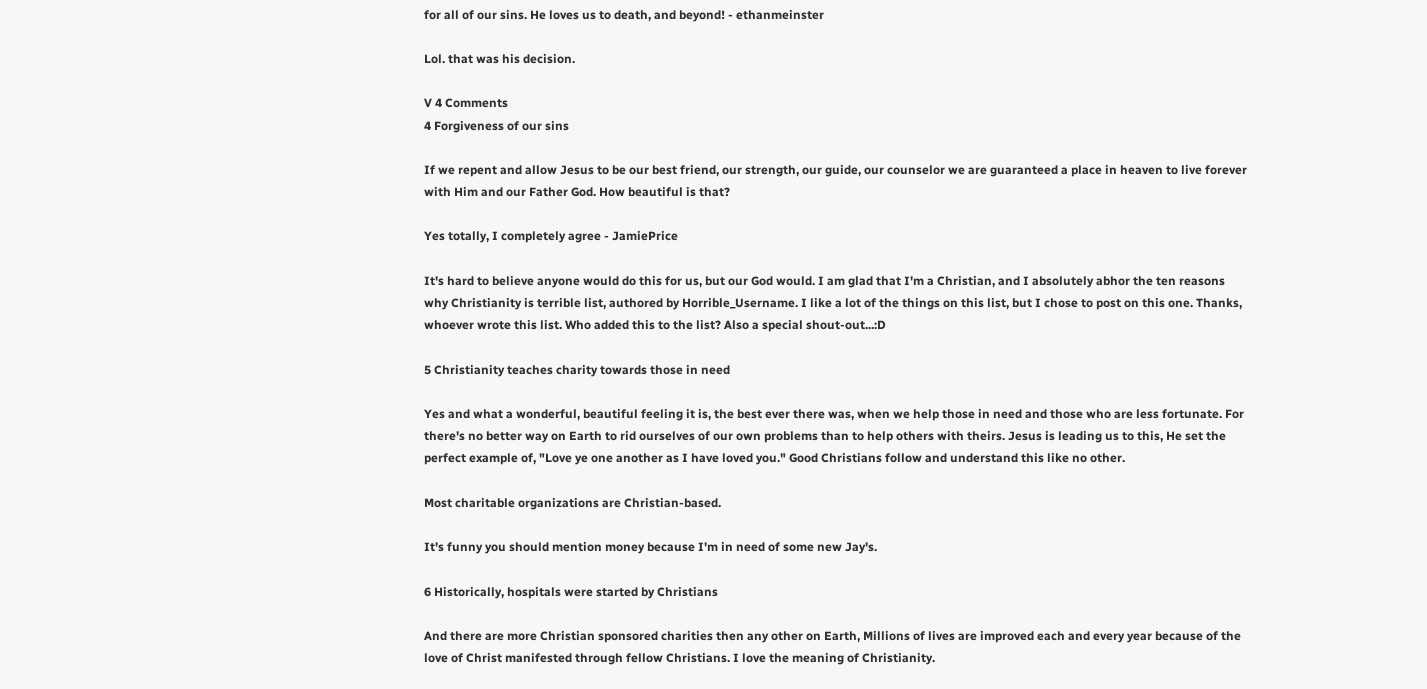for all of our sins. He loves us to death, and beyond! - ethanmeinster

Lol. that was his decision.

V 4 Comments
4 Forgiveness of our sins

If we repent and allow Jesus to be our best friend, our strength, our guide, our counselor we are guaranteed a place in heaven to live forever with Him and our Father God. How beautiful is that?

Yes totally, I completely agree - JamiePrice

It's hard to believe anyone would do this for us, but our God would. I am glad that I'm a Christian, and I absolutely abhor the ten reasons why Christianity is terrible list, authored by Horrible_Username. I like a lot of the things on this list, but I chose to post on this one. Thanks, whoever wrote this list. Who added this to the list? Also a special shout-out...:D

5 Christianity teaches charity towards those in need

Yes and what a wonderful, beautiful feeling it is, the best ever there was, when we help those in need and those who are less fortunate. For there's no better way on Earth to rid ourselves of our own problems than to help others with theirs. Jesus is leading us to this, He set the perfect example of, "Love ye one another as I have loved you." Good Christians follow and understand this like no other.

Most charitable organizations are Christian-based.

It's funny you should mention money because I'm in need of some new Jay's.

6 Historically, hospitals were started by Christians

And there are more Christian sponsored charities then any other on Earth, Millions of lives are improved each and every year because of the love of Christ manifested through fellow Christians. I love the meaning of Christianity.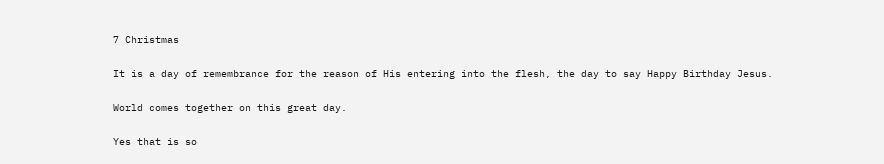7 Christmas

It is a day of remembrance for the reason of His entering into the flesh, the day to say Happy Birthday Jesus.

World comes together on this great day.

Yes that is so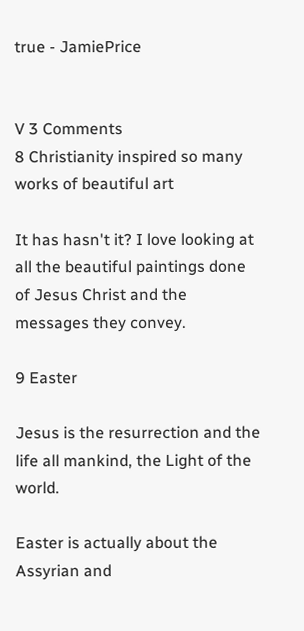true - JamiePrice


V 3 Comments
8 Christianity inspired so many works of beautiful art

It has hasn't it? I love looking at all the beautiful paintings done of Jesus Christ and the messages they convey.

9 Easter

Jesus is the resurrection and the life all mankind, the Light of the world.

Easter is actually about the Assyrian and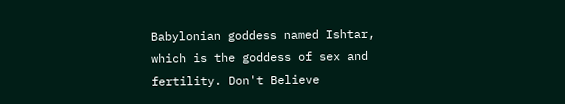Babylonian goddess named Ishtar, which is the goddess of sex and fertility. Don't Believe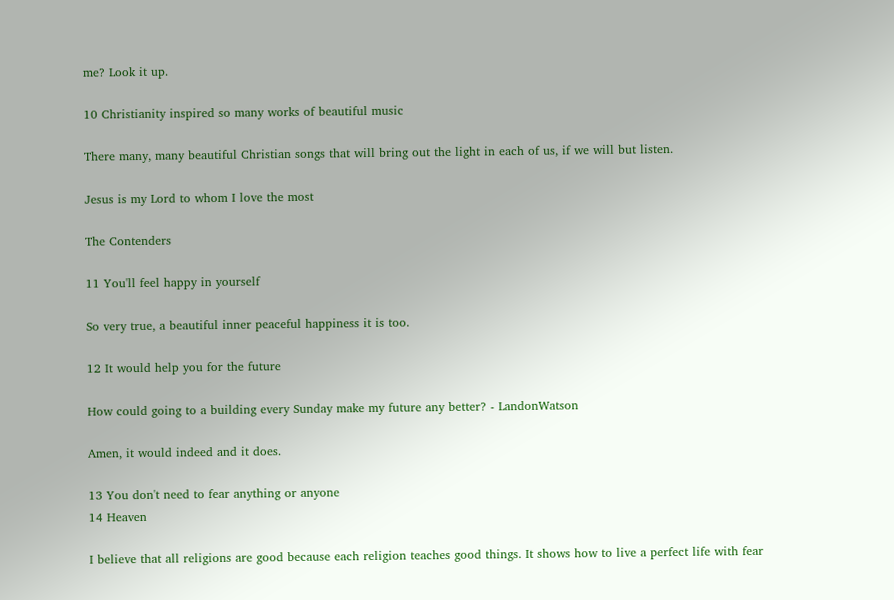me? Look it up.

10 Christianity inspired so many works of beautiful music

There many, many beautiful Christian songs that will bring out the light in each of us, if we will but listen.

Jesus is my Lord to whom I love the most

The Contenders

11 You'll feel happy in yourself

So very true, a beautiful inner peaceful happiness it is too.

12 It would help you for the future

How could going to a building every Sunday make my future any better? - LandonWatson

Amen, it would indeed and it does.

13 You don't need to fear anything or anyone
14 Heaven

I believe that all religions are good because each religion teaches good things. It shows how to live a perfect life with fear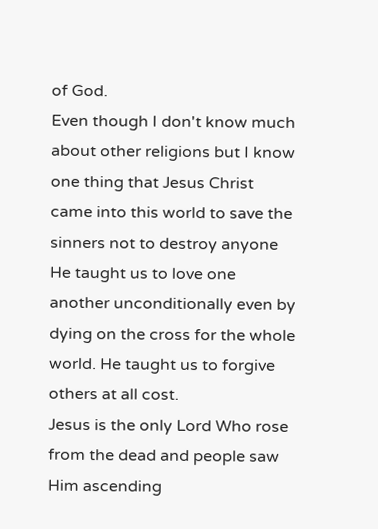of God.
Even though I don't know much about other religions but I know one thing that Jesus Christ came into this world to save the sinners not to destroy anyone
He taught us to love one another unconditionally even by dying on the cross for the whole world. He taught us to forgive others at all cost.
Jesus is the only Lord Who rose from the dead and people saw Him ascending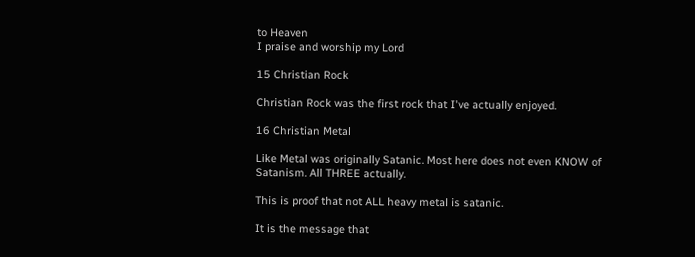to Heaven
I praise and worship my Lord

15 Christian Rock

Christian Rock was the first rock that I've actually enjoyed.

16 Christian Metal

Like Metal was originally Satanic. Most here does not even KNOW of Satanism. All THREE actually.

This is proof that not ALL heavy metal is satanic.

It is the message that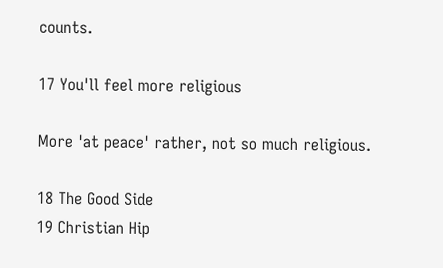counts.

17 You'll feel more religious

More 'at peace' rather, not so much religious.

18 The Good Side
19 Christian Hip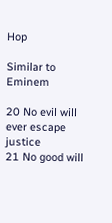Hop

Similar to Eminem

20 No evil will ever escape justice
21 No good will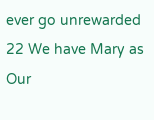ever go unrewarded
22 We have Mary as Our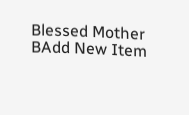Blessed Mother
BAdd New Item